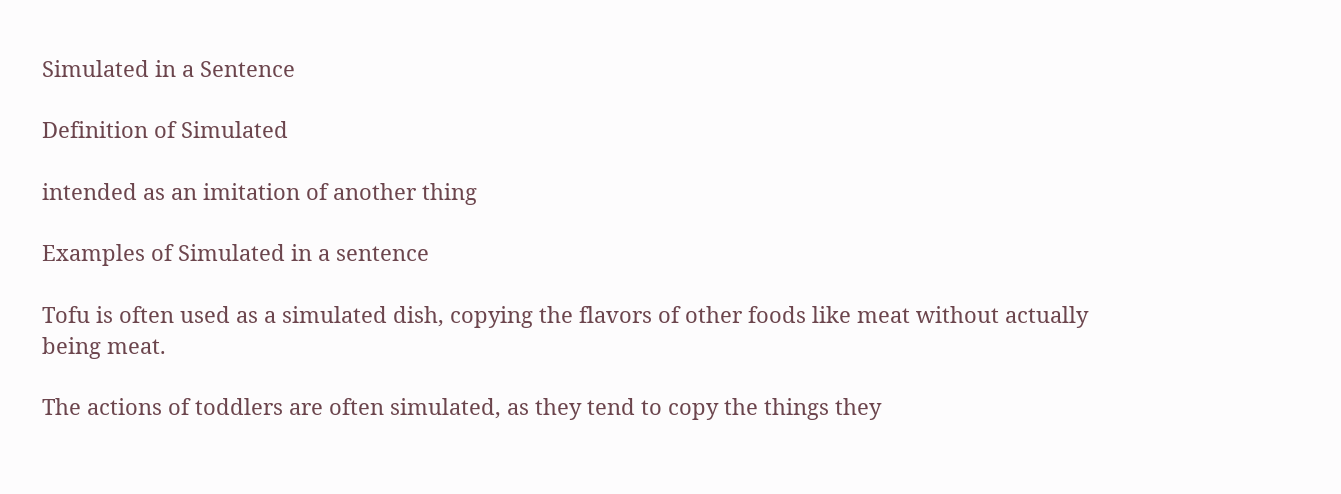Simulated in a Sentence

Definition of Simulated

intended as an imitation of another thing

Examples of Simulated in a sentence

Tofu is often used as a simulated dish, copying the flavors of other foods like meat without actually being meat.

The actions of toddlers are often simulated, as they tend to copy the things they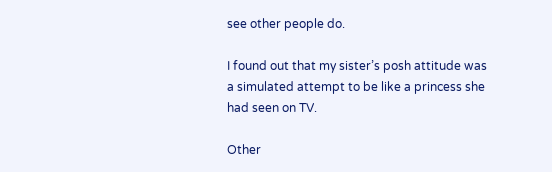see other people do.

I found out that my sister’s posh attitude was a simulated attempt to be like a princess she had seen on TV.

Other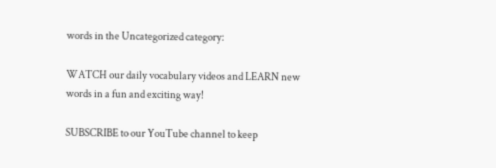words in the Uncategorized category:

WATCH our daily vocabulary videos and LEARN new words in a fun and exciting way!

SUBSCRIBE to our YouTube channel to keep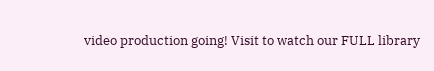video production going! Visit to watch our FULL library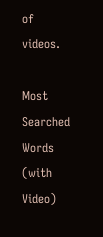of videos.

Most Searched Words (with Video)